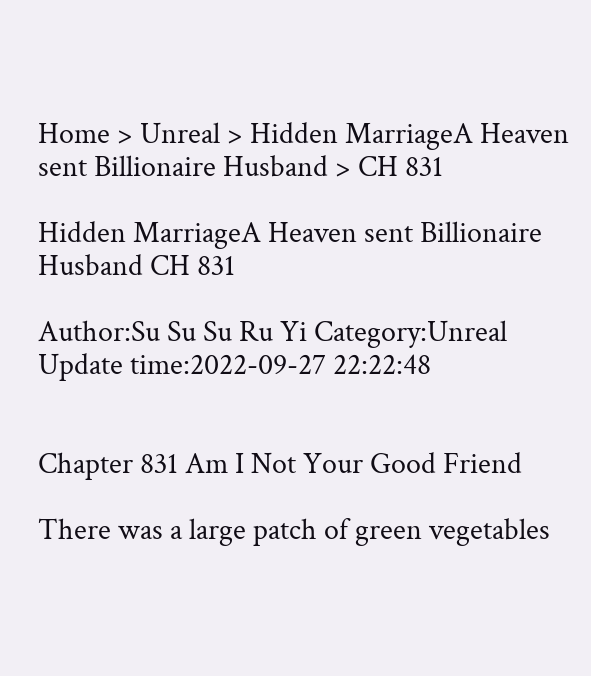Home > Unreal > Hidden MarriageA Heaven sent Billionaire Husband > CH 831

Hidden MarriageA Heaven sent Billionaire Husband CH 831

Author:Su Su Su Ru Yi Category:Unreal Update time:2022-09-27 22:22:48


Chapter 831 Am I Not Your Good Friend

There was a large patch of green vegetables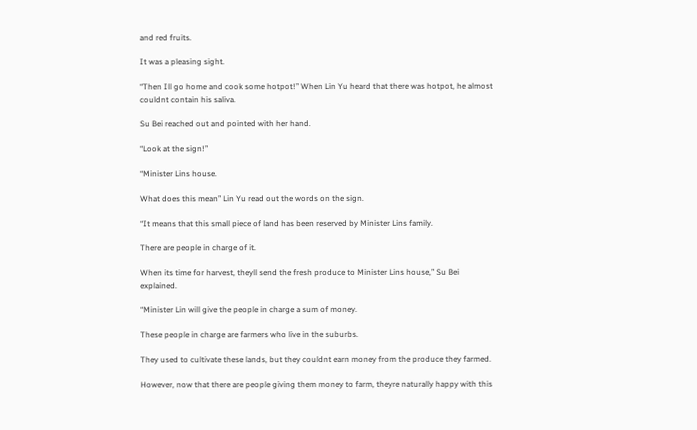and red fruits.

It was a pleasing sight.

“Then Ill go home and cook some hotpot!” When Lin Yu heard that there was hotpot, he almost couldnt contain his saliva.

Su Bei reached out and pointed with her hand.

“Look at the sign!”

“Minister Lins house.

What does this mean” Lin Yu read out the words on the sign.

“It means that this small piece of land has been reserved by Minister Lins family.

There are people in charge of it.

When its time for harvest, theyll send the fresh produce to Minister Lins house,” Su Bei explained.

“Minister Lin will give the people in charge a sum of money.

These people in charge are farmers who live in the suburbs.

They used to cultivate these lands, but they couldnt earn money from the produce they farmed.

However, now that there are people giving them money to farm, theyre naturally happy with this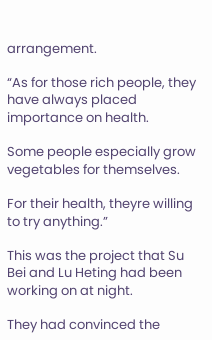arrangement.

“As for those rich people, they have always placed importance on health.

Some people especially grow vegetables for themselves.

For their health, theyre willing to try anything.”

This was the project that Su Bei and Lu Heting had been working on at night.

They had convinced the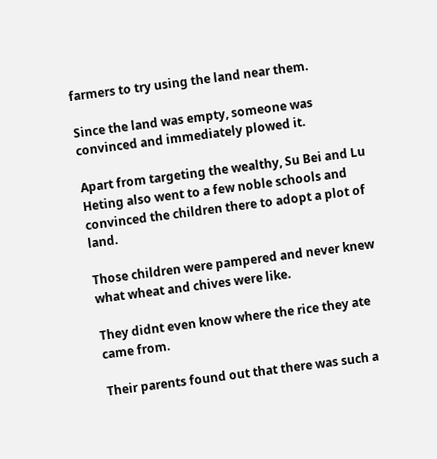farmers to try using the land near them.

Since the land was empty, someone was convinced and immediately plowed it.

Apart from targeting the wealthy, Su Bei and Lu Heting also went to a few noble schools and convinced the children there to adopt a plot of land.

Those children were pampered and never knew what wheat and chives were like.

They didnt even know where the rice they ate came from.

Their parents found out that there was such a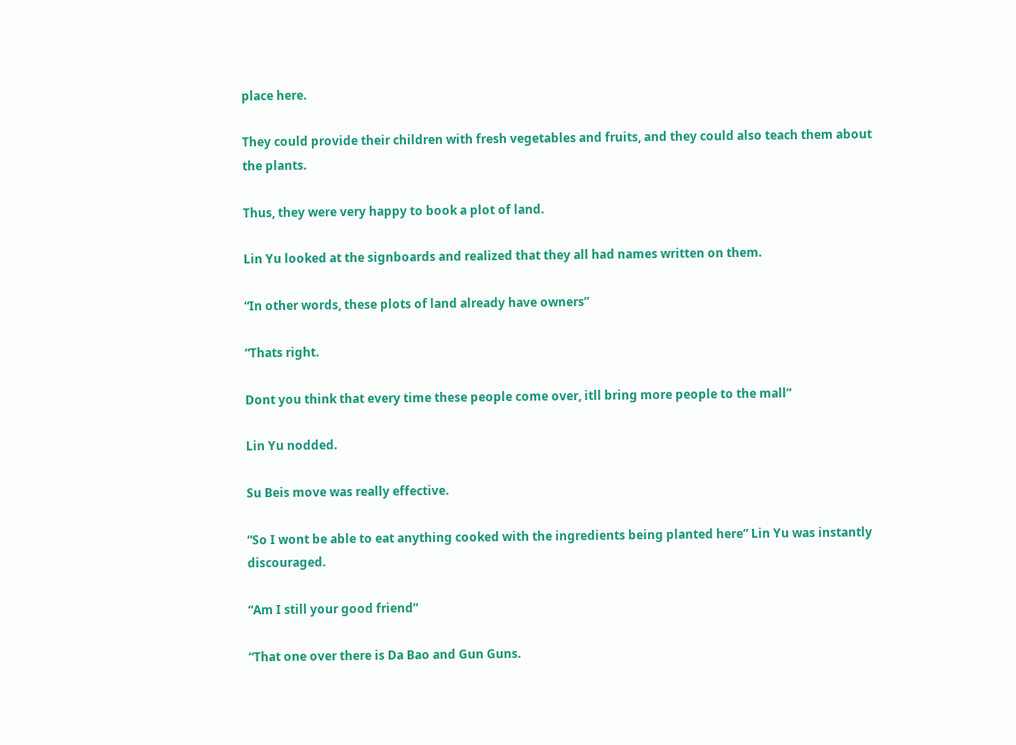place here.

They could provide their children with fresh vegetables and fruits, and they could also teach them about the plants.

Thus, they were very happy to book a plot of land.

Lin Yu looked at the signboards and realized that they all had names written on them.

“In other words, these plots of land already have owners”

“Thats right.

Dont you think that every time these people come over, itll bring more people to the mall”

Lin Yu nodded.

Su Beis move was really effective.

“So I wont be able to eat anything cooked with the ingredients being planted here” Lin Yu was instantly discouraged.

“Am I still your good friend”

“That one over there is Da Bao and Gun Guns.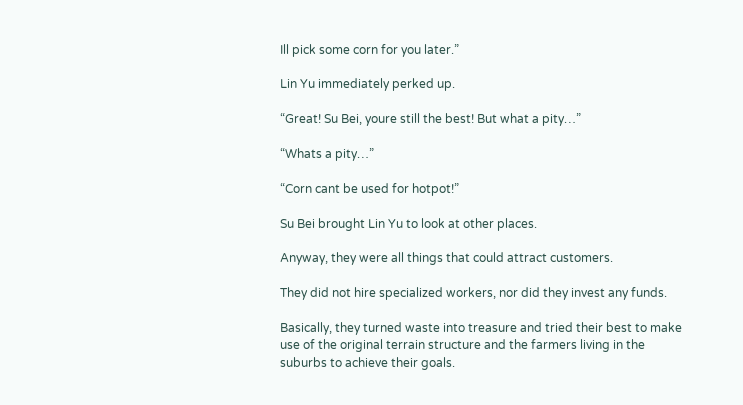Ill pick some corn for you later.”

Lin Yu immediately perked up.

“Great! Su Bei, youre still the best! But what a pity…”

“Whats a pity…”

“Corn cant be used for hotpot!”

Su Bei brought Lin Yu to look at other places.

Anyway, they were all things that could attract customers.

They did not hire specialized workers, nor did they invest any funds.

Basically, they turned waste into treasure and tried their best to make use of the original terrain structure and the farmers living in the suburbs to achieve their goals.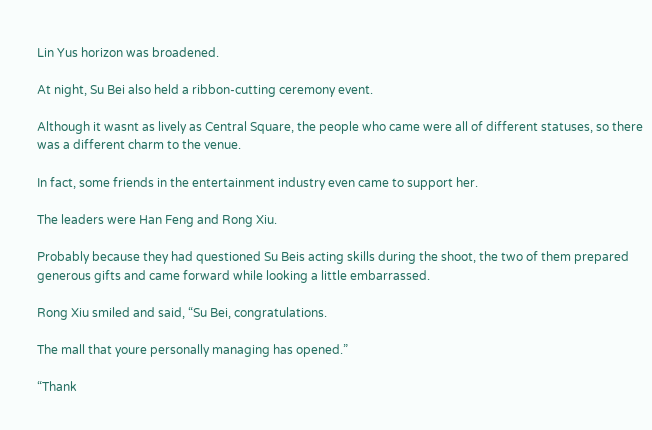Lin Yus horizon was broadened.

At night, Su Bei also held a ribbon-cutting ceremony event.

Although it wasnt as lively as Central Square, the people who came were all of different statuses, so there was a different charm to the venue.

In fact, some friends in the entertainment industry even came to support her.

The leaders were Han Feng and Rong Xiu.

Probably because they had questioned Su Beis acting skills during the shoot, the two of them prepared generous gifts and came forward while looking a little embarrassed.

Rong Xiu smiled and said, “Su Bei, congratulations.

The mall that youre personally managing has opened.”

“Thank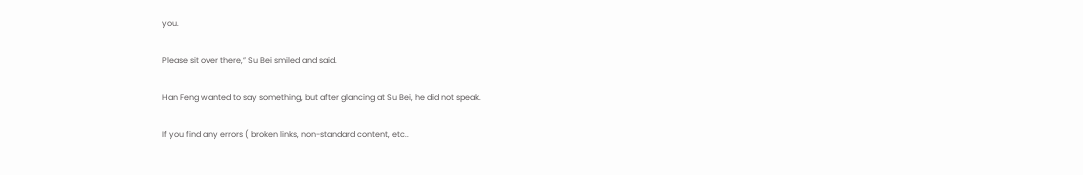you.

Please sit over there,” Su Bei smiled and said.

Han Feng wanted to say something, but after glancing at Su Bei, he did not speak.

If you find any errors ( broken links, non-standard content, etc..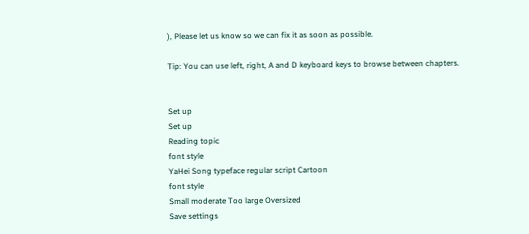), Please let us know so we can fix it as soon as possible.

Tip: You can use left, right, A and D keyboard keys to browse between chapters.


Set up
Set up
Reading topic
font style
YaHei Song typeface regular script Cartoon
font style
Small moderate Too large Oversized
Save settings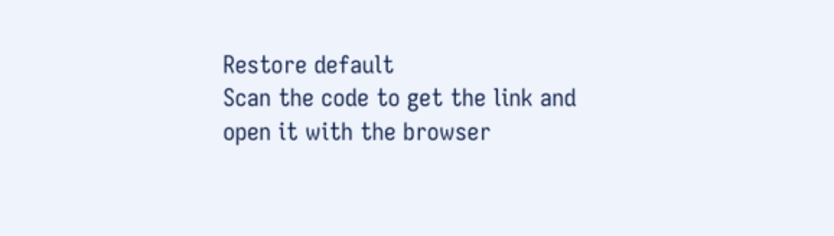Restore default
Scan the code to get the link and open it with the browser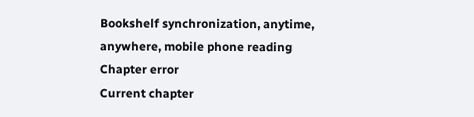Bookshelf synchronization, anytime, anywhere, mobile phone reading
Chapter error
Current chapter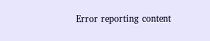Error reporting content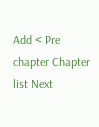Add < Pre chapter Chapter list Next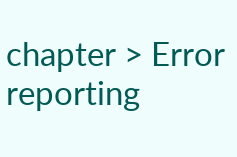chapter > Error reporting